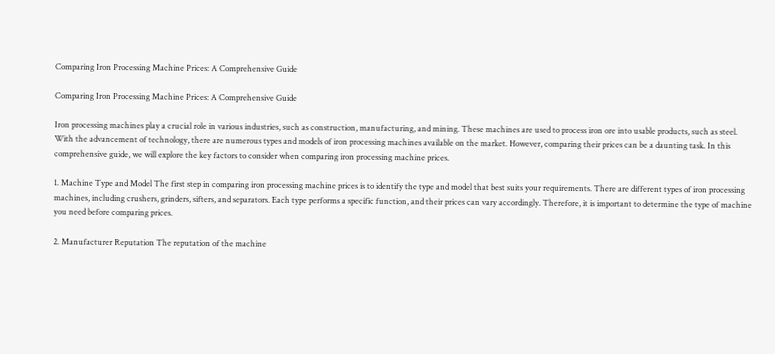Comparing Iron Processing Machine Prices: A Comprehensive Guide

Comparing Iron Processing Machine Prices: A Comprehensive Guide

Iron processing machines play a crucial role in various industries, such as construction, manufacturing, and mining. These machines are used to process iron ore into usable products, such as steel. With the advancement of technology, there are numerous types and models of iron processing machines available on the market. However, comparing their prices can be a daunting task. In this comprehensive guide, we will explore the key factors to consider when comparing iron processing machine prices.

1. Machine Type and Model The first step in comparing iron processing machine prices is to identify the type and model that best suits your requirements. There are different types of iron processing machines, including crushers, grinders, sifters, and separators. Each type performs a specific function, and their prices can vary accordingly. Therefore, it is important to determine the type of machine you need before comparing prices.

2. Manufacturer Reputation The reputation of the machine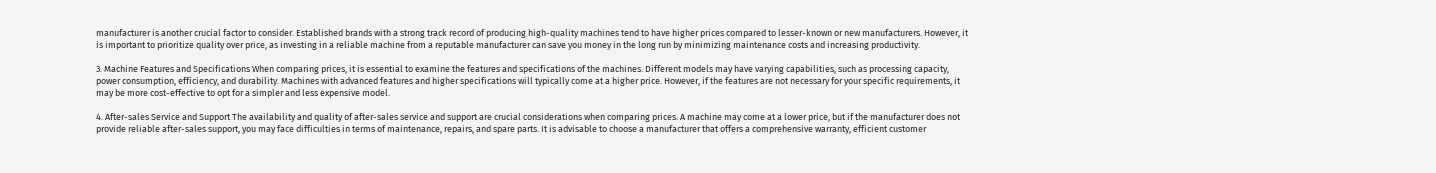manufacturer is another crucial factor to consider. Established brands with a strong track record of producing high-quality machines tend to have higher prices compared to lesser-known or new manufacturers. However, it is important to prioritize quality over price, as investing in a reliable machine from a reputable manufacturer can save you money in the long run by minimizing maintenance costs and increasing productivity.

3. Machine Features and Specifications When comparing prices, it is essential to examine the features and specifications of the machines. Different models may have varying capabilities, such as processing capacity, power consumption, efficiency, and durability. Machines with advanced features and higher specifications will typically come at a higher price. However, if the features are not necessary for your specific requirements, it may be more cost-effective to opt for a simpler and less expensive model.

4. After-sales Service and Support The availability and quality of after-sales service and support are crucial considerations when comparing prices. A machine may come at a lower price, but if the manufacturer does not provide reliable after-sales support, you may face difficulties in terms of maintenance, repairs, and spare parts. It is advisable to choose a manufacturer that offers a comprehensive warranty, efficient customer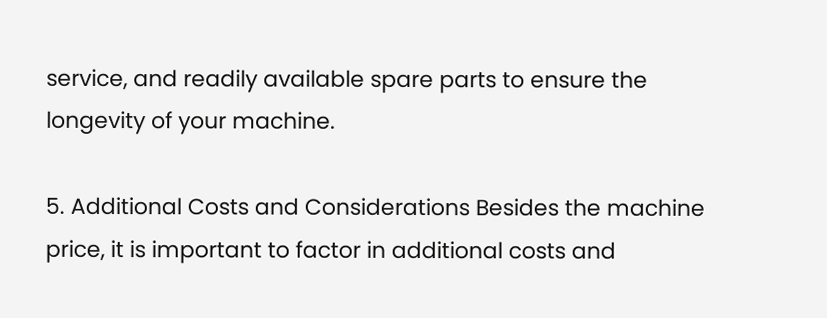service, and readily available spare parts to ensure the longevity of your machine.

5. Additional Costs and Considerations Besides the machine price, it is important to factor in additional costs and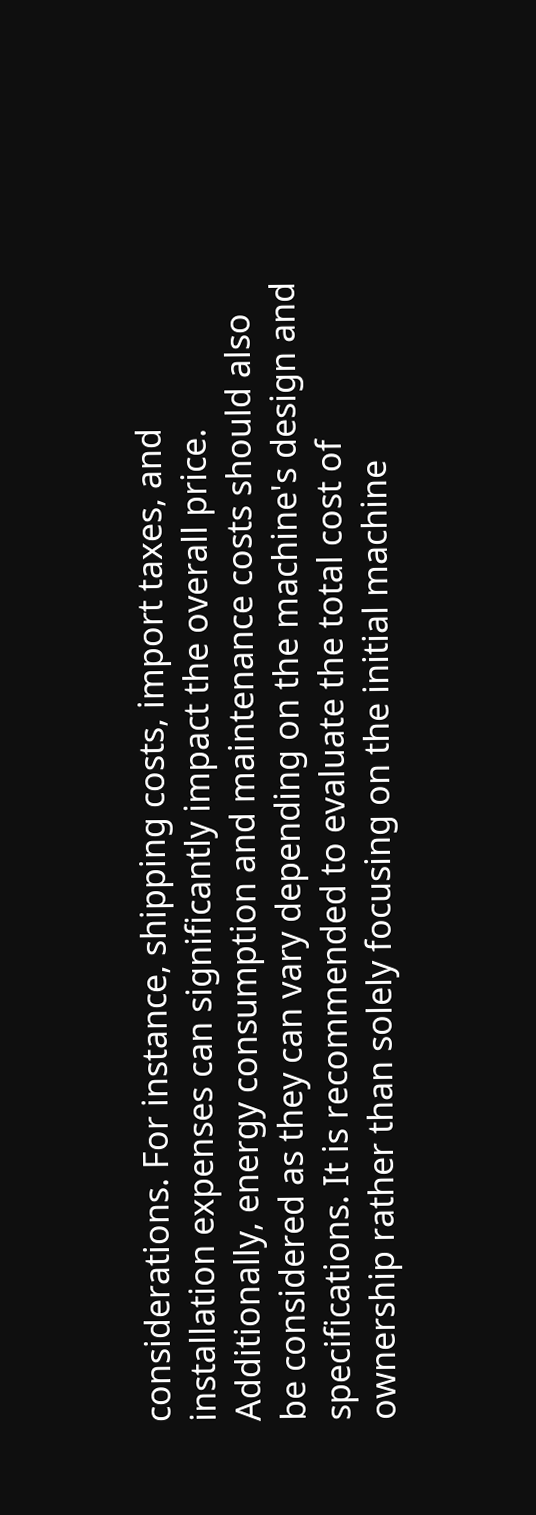considerations. For instance, shipping costs, import taxes, and installation expenses can significantly impact the overall price. Additionally, energy consumption and maintenance costs should also be considered as they can vary depending on the machine's design and specifications. It is recommended to evaluate the total cost of ownership rather than solely focusing on the initial machine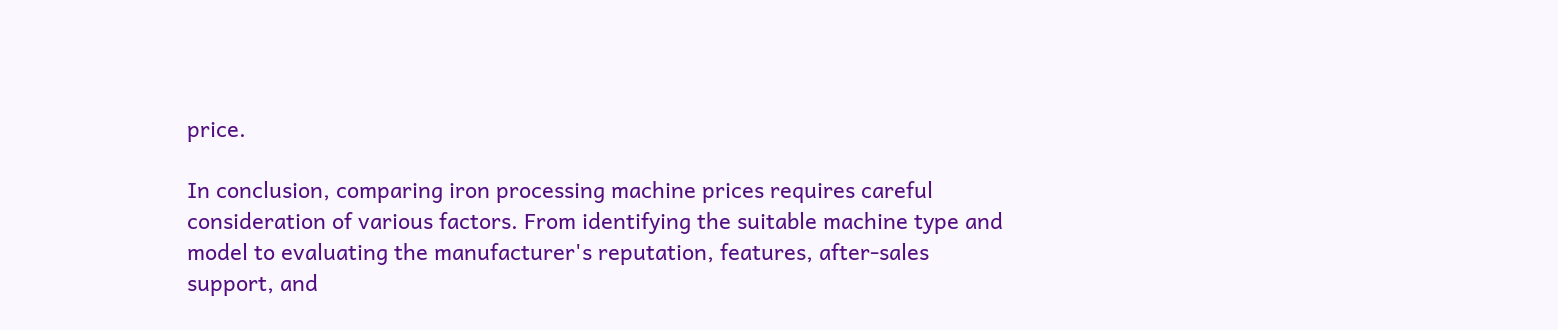price.

In conclusion, comparing iron processing machine prices requires careful consideration of various factors. From identifying the suitable machine type and model to evaluating the manufacturer's reputation, features, after-sales support, and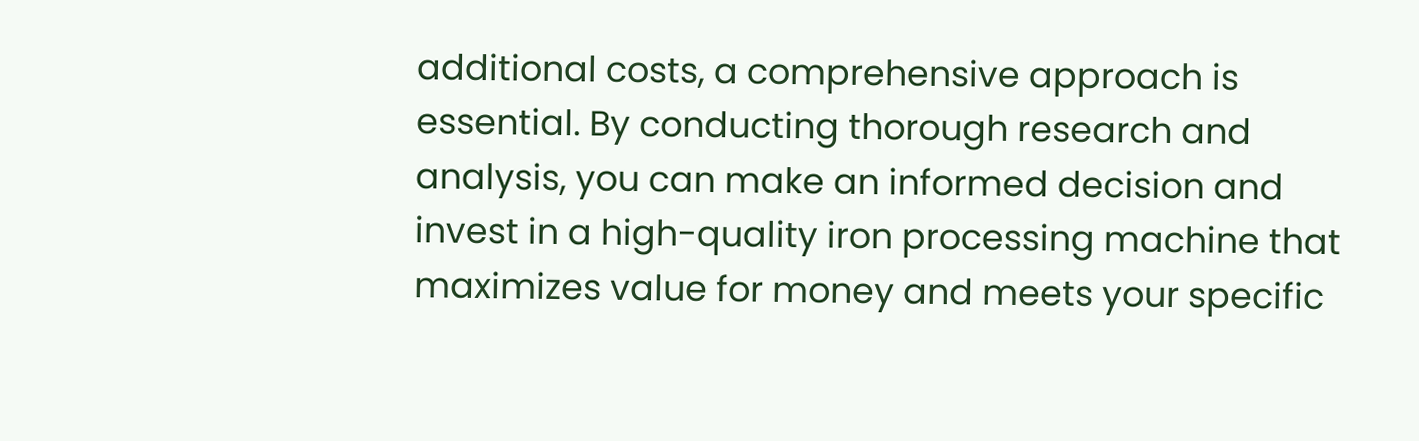additional costs, a comprehensive approach is essential. By conducting thorough research and analysis, you can make an informed decision and invest in a high-quality iron processing machine that maximizes value for money and meets your specific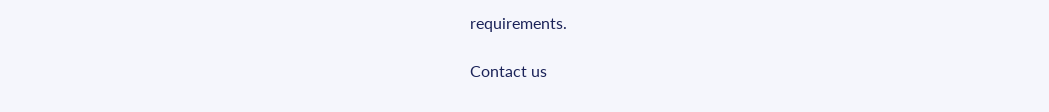requirements.

Contact us